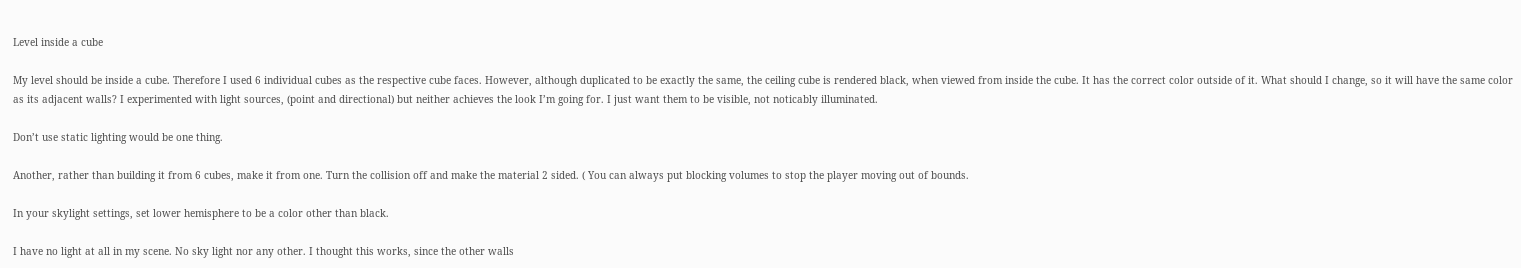Level inside a cube

My level should be inside a cube. Therefore I used 6 individual cubes as the respective cube faces. However, although duplicated to be exactly the same, the ceiling cube is rendered black, when viewed from inside the cube. It has the correct color outside of it. What should I change, so it will have the same color as its adjacent walls? I experimented with light sources, (point and directional) but neither achieves the look I’m going for. I just want them to be visible, not noticably illuminated.

Don’t use static lighting would be one thing.

Another, rather than building it from 6 cubes, make it from one. Turn the collision off and make the material 2 sided. ( You can always put blocking volumes to stop the player moving out of bounds.

In your skylight settings, set lower hemisphere to be a color other than black.

I have no light at all in my scene. No sky light nor any other. I thought this works, since the other walls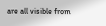are all visible from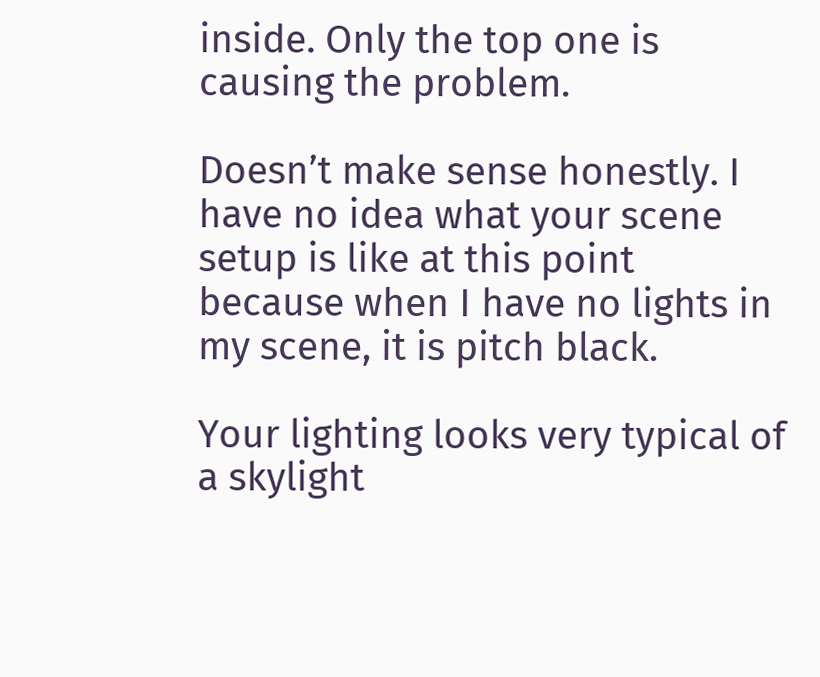inside. Only the top one is causing the problem.

Doesn’t make sense honestly. I have no idea what your scene setup is like at this point because when I have no lights in my scene, it is pitch black.

Your lighting looks very typical of a skylight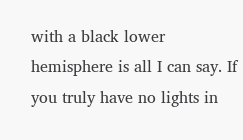with a black lower hemisphere is all I can say. If you truly have no lights in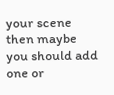your scene then maybe you should add one or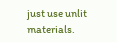just use unlit materials.